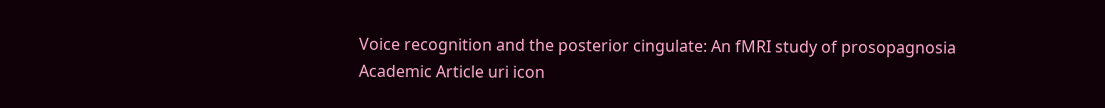Voice recognition and the posterior cingulate: An fMRI study of prosopagnosia Academic Article uri icon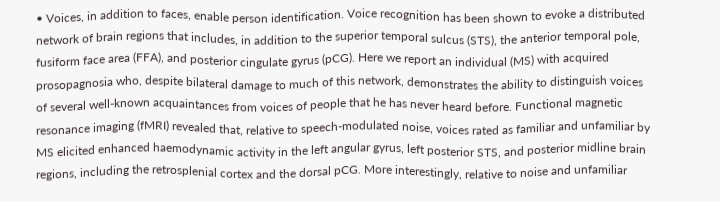• Voices, in addition to faces, enable person identification. Voice recognition has been shown to evoke a distributed network of brain regions that includes, in addition to the superior temporal sulcus (STS), the anterior temporal pole, fusiform face area (FFA), and posterior cingulate gyrus (pCG). Here we report an individual (MS) with acquired prosopagnosia who, despite bilateral damage to much of this network, demonstrates the ability to distinguish voices of several well-known acquaintances from voices of people that he has never heard before. Functional magnetic resonance imaging (fMRI) revealed that, relative to speech-modulated noise, voices rated as familiar and unfamiliar by MS elicited enhanced haemodynamic activity in the left angular gyrus, left posterior STS, and posterior midline brain regions, including the retrosplenial cortex and the dorsal pCG. More interestingly, relative to noise and unfamiliar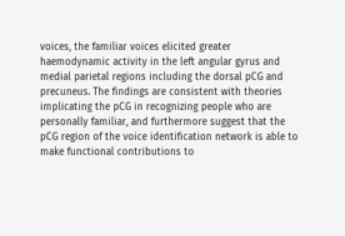voices, the familiar voices elicited greater haemodynamic activity in the left angular gyrus and medial parietal regions including the dorsal pCG and precuneus. The findings are consistent with theories implicating the pCG in recognizing people who are personally familiar, and furthermore suggest that the pCG region of the voice identification network is able to make functional contributions to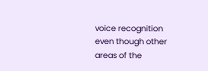voice recognition even though other areas of the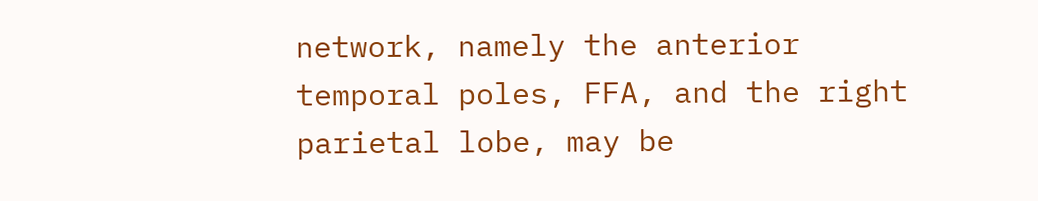network, namely the anterior temporal poles, FFA, and the right parietal lobe, may be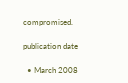compromised.

publication date

  • March 2008